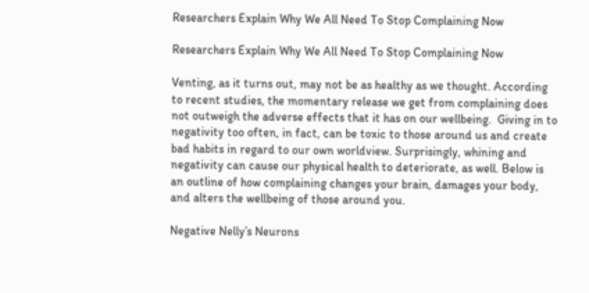Researchers Explain Why We All Need To Stop Complaining Now

Researchers Explain Why We All Need To Stop Complaining Now

Venting, as it turns out, may not be as healthy as we thought. According to recent studies, the momentary release we get from complaining does not outweigh the adverse effects that it has on our wellbeing.  Giving in to negativity too often, in fact, can be toxic to those around us and create bad habits in regard to our own worldview. Surprisingly, whining and negativity can cause our physical health to deteriorate, as well. Below is an outline of how complaining changes your brain, damages your body, and alters the wellbeing of those around you.

Negative Nelly’s Neurons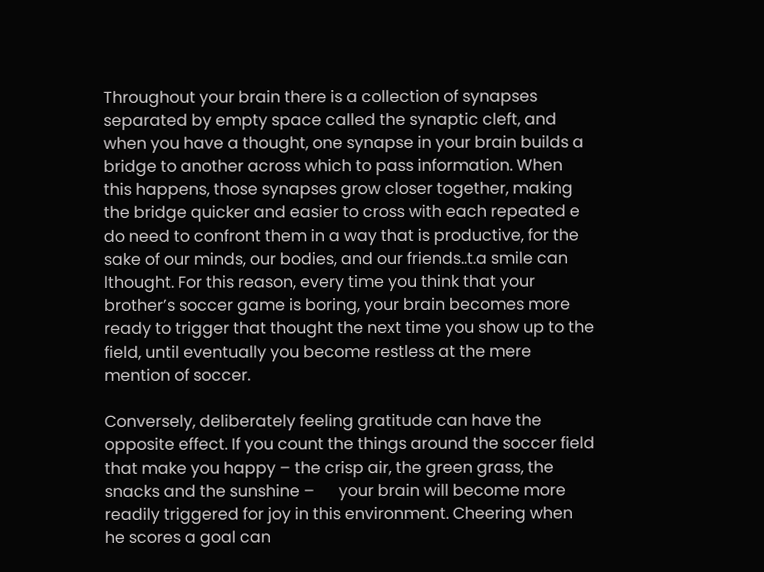Throughout your brain there is a collection of synapses separated by empty space called the synaptic cleft, and when you have a thought, one synapse in your brain builds a bridge to another across which to pass information. When this happens, those synapses grow closer together, making the bridge quicker and easier to cross with each repeated e do need to confront them in a way that is productive, for the sake of our minds, our bodies, and our friends..t.a smile can lthought. For this reason, every time you think that your brother’s soccer game is boring, your brain becomes more ready to trigger that thought the next time you show up to the field, until eventually you become restless at the mere mention of soccer.

Conversely, deliberately feeling gratitude can have the opposite effect. If you count the things around the soccer field that make you happy – the crisp air, the green grass, the snacks and the sunshine –      your brain will become more readily triggered for joy in this environment. Cheering when he scores a goal can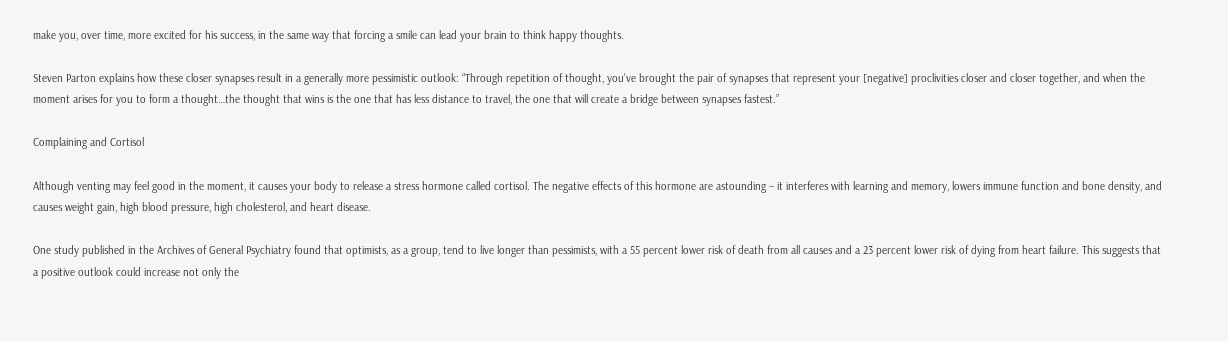make you, over time, more excited for his success, in the same way that forcing a smile can lead your brain to think happy thoughts.

Steven Parton explains how these closer synapses result in a generally more pessimistic outlook: “Through repetition of thought, you’ve brought the pair of synapses that represent your [negative] proclivities closer and closer together, and when the moment arises for you to form a thought…the thought that wins is the one that has less distance to travel, the one that will create a bridge between synapses fastest.”

Complaining and Cortisol

Although venting may feel good in the moment, it causes your body to release a stress hormone called cortisol. The negative effects of this hormone are astounding – it interferes with learning and memory, lowers immune function and bone density, and causes weight gain, high blood pressure, high cholesterol, and heart disease.

One study published in the Archives of General Psychiatry found that optimists, as a group, tend to live longer than pessimists, with a 55 percent lower risk of death from all causes and a 23 percent lower risk of dying from heart failure. This suggests that a positive outlook could increase not only the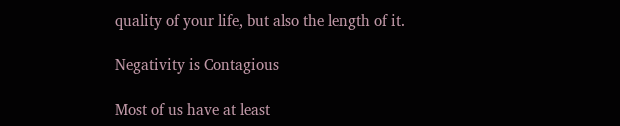quality of your life, but also the length of it.

Negativity is Contagious

Most of us have at least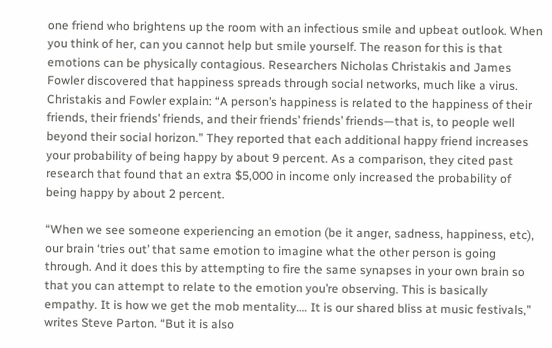one friend who brightens up the room with an infectious smile and upbeat outlook. When you think of her, can you cannot help but smile yourself. The reason for this is that emotions can be physically contagious. Researchers Nicholas Christakis and James Fowler discovered that happiness spreads through social networks, much like a virus. Christakis and Fowler explain: “A person’s happiness is related to the happiness of their friends, their friends’ friends, and their friends’ friends’ friends—that is, to people well beyond their social horizon.” They reported that each additional happy friend increases your probability of being happy by about 9 percent. As a comparison, they cited past research that found that an extra $5,000 in income only increased the probability of being happy by about 2 percent.

“When we see someone experiencing an emotion (be it anger, sadness, happiness, etc), our brain ‘tries out’ that same emotion to imagine what the other person is going through. And it does this by attempting to fire the same synapses in your own brain so that you can attempt to relate to the emotion you’re observing. This is basically empathy. It is how we get the mob mentality…. It is our shared bliss at music festivals,”  writes Steve Parton. “But it is also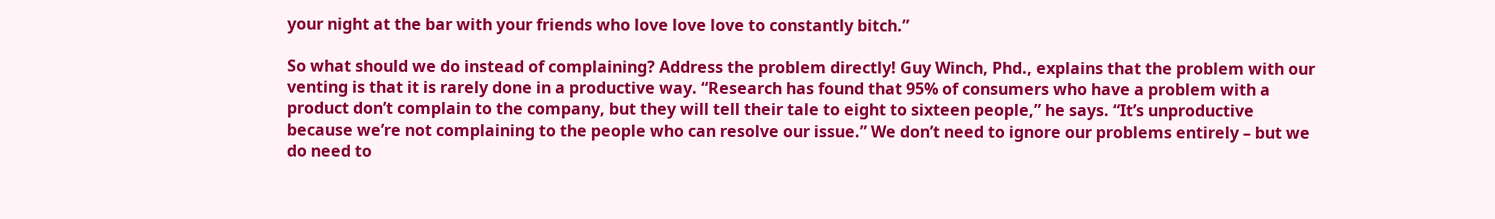your night at the bar with your friends who love love love to constantly bitch.”

So what should we do instead of complaining? Address the problem directly! Guy Winch, Phd., explains that the problem with our venting is that it is rarely done in a productive way. “Research has found that 95% of consumers who have a problem with a product don’t complain to the company, but they will tell their tale to eight to sixteen people,” he says. “It’s unproductive because we’re not complaining to the people who can resolve our issue.” We don’t need to ignore our problems entirely – but we do need to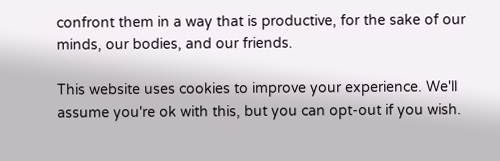confront them in a way that is productive, for the sake of our minds, our bodies, and our friends.

This website uses cookies to improve your experience. We'll assume you're ok with this, but you can opt-out if you wish.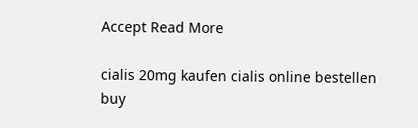Accept Read More

cialis 20mg kaufen cialis online bestellen
buy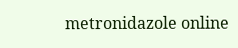metronidazole online